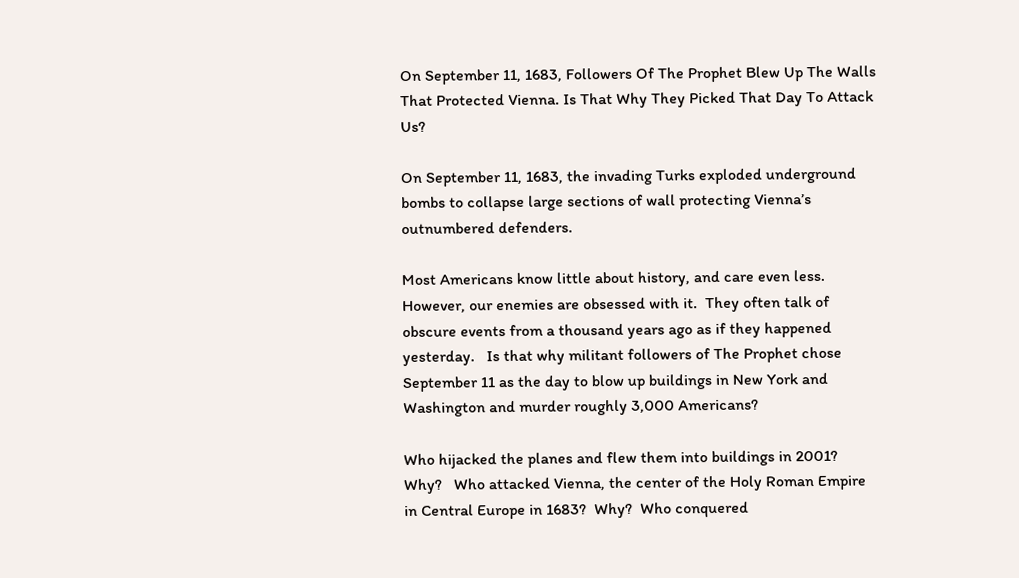On September 11, 1683, Followers Of The Prophet Blew Up The Walls That Protected Vienna. Is That Why They Picked That Day To Attack Us?

On September 11, 1683, the invading Turks exploded underground bombs to collapse large sections of wall protecting Vienna’s outnumbered defenders.

Most Americans know little about history, and care even less.   However, our enemies are obsessed with it.  They often talk of obscure events from a thousand years ago as if they happened yesterday.   Is that why militant followers of The Prophet chose September 11 as the day to blow up buildings in New York and Washington and murder roughly 3,000 Americans?

Who hijacked the planes and flew them into buildings in 2001?  Why?   Who attacked Vienna, the center of the Holy Roman Empire in Central Europe in 1683?  Why?  Who conquered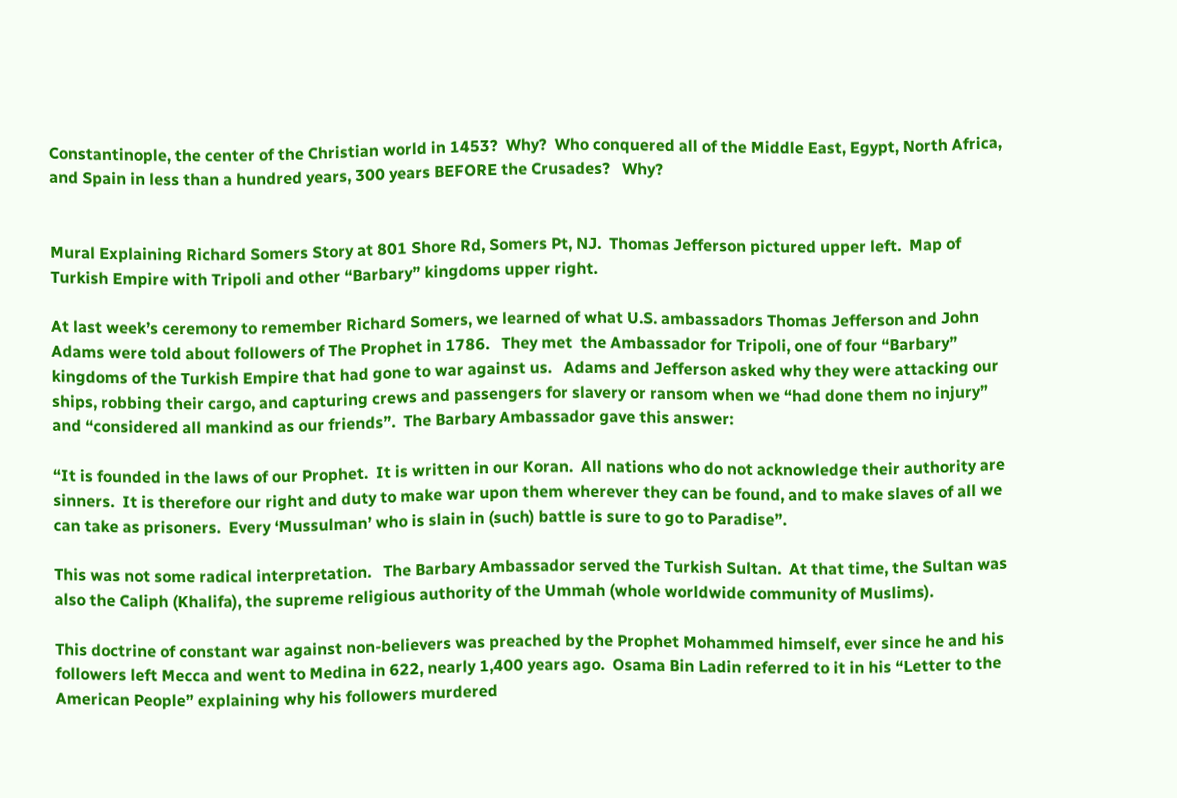Constantinople, the center of the Christian world in 1453?  Why?  Who conquered all of the Middle East, Egypt, North Africa, and Spain in less than a hundred years, 300 years BEFORE the Crusades?   Why?


Mural Explaining Richard Somers Story at 801 Shore Rd, Somers Pt, NJ.  Thomas Jefferson pictured upper left.  Map of Turkish Empire with Tripoli and other “Barbary” kingdoms upper right.

At last week’s ceremony to remember Richard Somers, we learned of what U.S. ambassadors Thomas Jefferson and John Adams were told about followers of The Prophet in 1786.   They met  the Ambassador for Tripoli, one of four “Barbary” kingdoms of the Turkish Empire that had gone to war against us.   Adams and Jefferson asked why they were attacking our ships, robbing their cargo, and capturing crews and passengers for slavery or ransom when we “had done them no injury” and “considered all mankind as our friends”.  The Barbary Ambassador gave this answer:

“It is founded in the laws of our Prophet.  It is written in our Koran.  All nations who do not acknowledge their authority are sinners.  It is therefore our right and duty to make war upon them wherever they can be found, and to make slaves of all we can take as prisoners.  Every ‘Mussulman’ who is slain in (such) battle is sure to go to Paradise”.

This was not some radical interpretation.   The Barbary Ambassador served the Turkish Sultan.  At that time, the Sultan was also the Caliph (Khalifa), the supreme religious authority of the Ummah (whole worldwide community of Muslims).

This doctrine of constant war against non-believers was preached by the Prophet Mohammed himself, ever since he and his followers left Mecca and went to Medina in 622, nearly 1,400 years ago.  Osama Bin Ladin referred to it in his “Letter to the American People” explaining why his followers murdered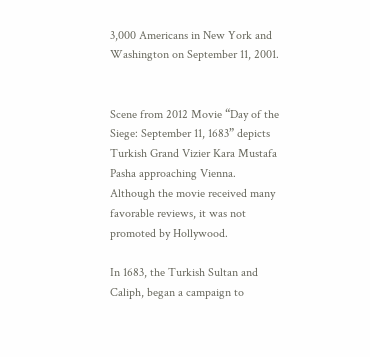3,000 Americans in New York and Washington on September 11, 2001.


Scene from 2012 Movie “Day of the Siege: September 11, 1683” depicts Turkish Grand Vizier Kara Mustafa Pasha approaching Vienna.   Although the movie received many favorable reviews, it was not promoted by Hollywood.

In 1683, the Turkish Sultan and Caliph, began a campaign to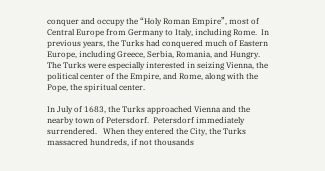conquer and occupy the “Holy Roman Empire”, most of Central Europe from Germany to Italy, including Rome.  In previous years, the Turks had conquered much of Eastern Europe, including Greece, Serbia, Romania, and Hungry.   The Turks were especially interested in seizing Vienna, the political center of the Empire, and Rome, along with the Pope, the spiritual center.

In July of 1683, the Turks approached Vienna and the nearby town of Petersdorf.  Petersdorf immediately surrendered.   When they entered the City, the Turks massacred hundreds, if not thousands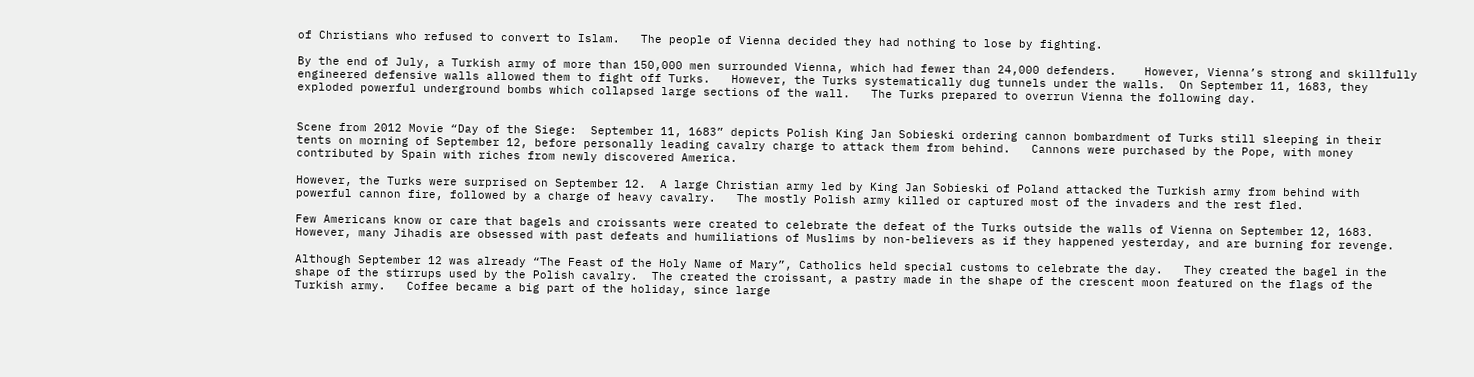of Christians who refused to convert to Islam.   The people of Vienna decided they had nothing to lose by fighting.

By the end of July, a Turkish army of more than 150,000 men surrounded Vienna, which had fewer than 24,000 defenders.    However, Vienna’s strong and skillfully engineered defensive walls allowed them to fight off Turks.   However, the Turks systematically dug tunnels under the walls.  On September 11, 1683, they exploded powerful underground bombs which collapsed large sections of the wall.   The Turks prepared to overrun Vienna the following day.


Scene from 2012 Movie “Day of the Siege:  September 11, 1683” depicts Polish King Jan Sobieski ordering cannon bombardment of Turks still sleeping in their tents on morning of September 12, before personally leading cavalry charge to attack them from behind.   Cannons were purchased by the Pope, with money contributed by Spain with riches from newly discovered America.

However, the Turks were surprised on September 12.  A large Christian army led by King Jan Sobieski of Poland attacked the Turkish army from behind with powerful cannon fire, followed by a charge of heavy cavalry.   The mostly Polish army killed or captured most of the invaders and the rest fled.

Few Americans know or care that bagels and croissants were created to celebrate the defeat of the Turks outside the walls of Vienna on September 12, 1683.   However, many Jihadis are obsessed with past defeats and humiliations of Muslims by non-believers as if they happened yesterday, and are burning for revenge.

Although September 12 was already “The Feast of the Holy Name of Mary”, Catholics held special customs to celebrate the day.   They created the bagel in the shape of the stirrups used by the Polish cavalry.  The created the croissant, a pastry made in the shape of the crescent moon featured on the flags of the Turkish army.   Coffee became a big part of the holiday, since large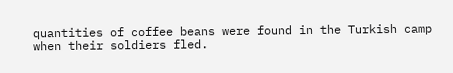quantities of coffee beans were found in the Turkish camp when their soldiers fled.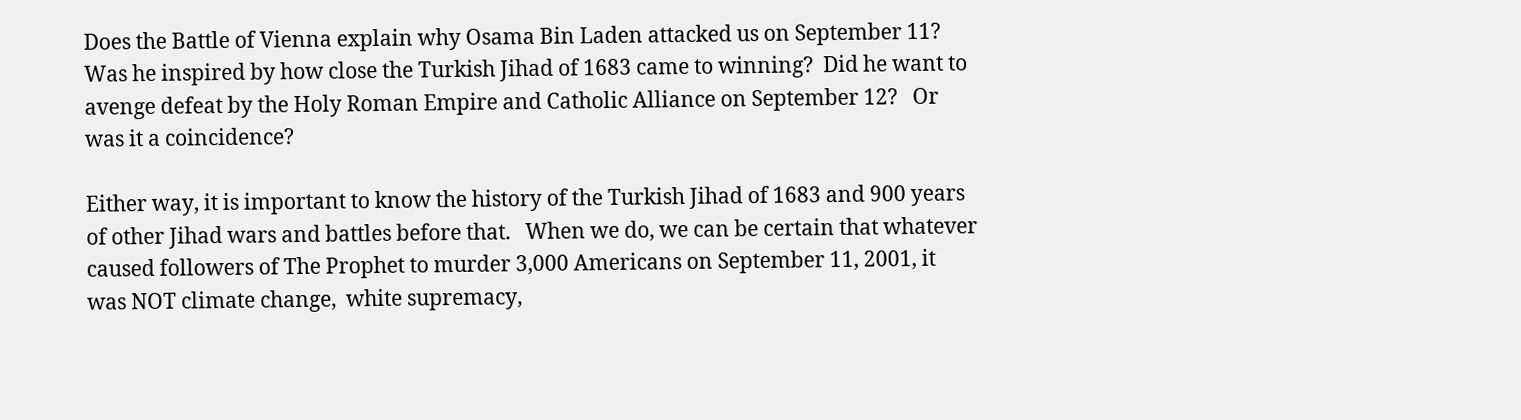Does the Battle of Vienna explain why Osama Bin Laden attacked us on September 11?  Was he inspired by how close the Turkish Jihad of 1683 came to winning?  Did he want to avenge defeat by the Holy Roman Empire and Catholic Alliance on September 12?   Or was it a coincidence?

Either way, it is important to know the history of the Turkish Jihad of 1683 and 900 years of other Jihad wars and battles before that.   When we do, we can be certain that whatever caused followers of The Prophet to murder 3,000 Americans on September 11, 2001, it was NOT climate change,  white supremacy,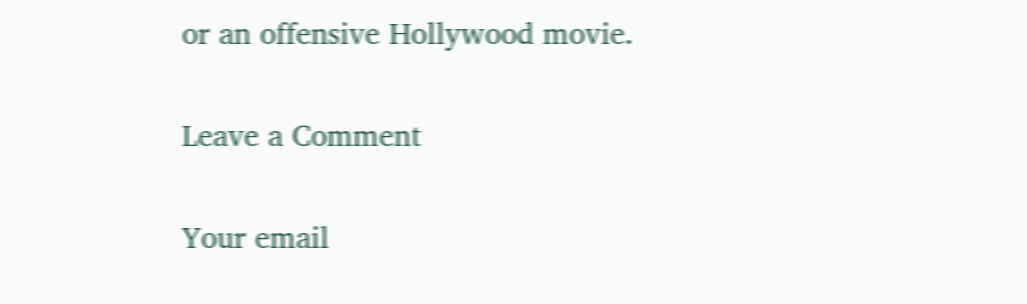or an offensive Hollywood movie.

Leave a Comment

Your email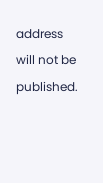address will not be published.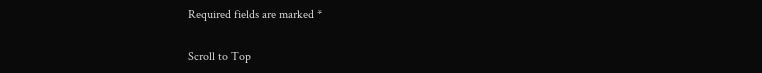Required fields are marked *

Scroll to Top